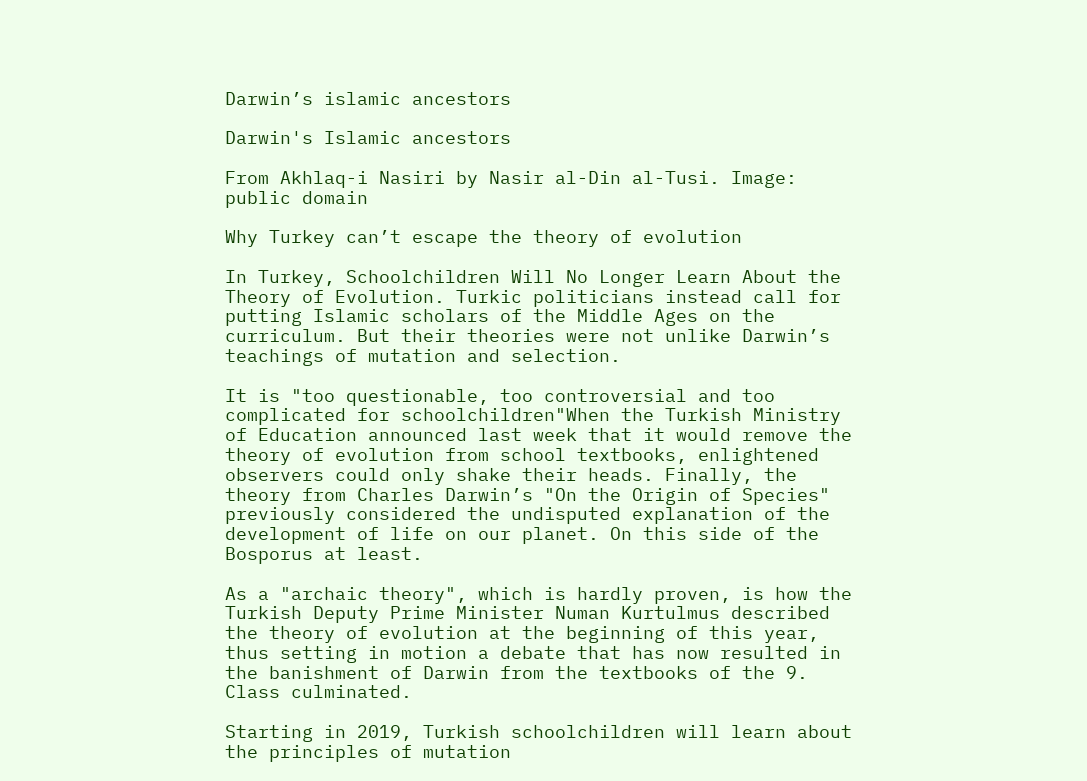Darwin’s islamic ancestors

Darwin's Islamic ancestors

From Akhlaq-i Nasiri by Nasir al-Din al-Tusi. Image: public domain

Why Turkey can’t escape the theory of evolution

In Turkey, Schoolchildren Will No Longer Learn About the Theory of Evolution. Turkic politicians instead call for putting Islamic scholars of the Middle Ages on the curriculum. But their theories were not unlike Darwin’s teachings of mutation and selection.

It is "too questionable, too controversial and too complicated for schoolchildren"When the Turkish Ministry of Education announced last week that it would remove the theory of evolution from school textbooks, enlightened observers could only shake their heads. Finally, the theory from Charles Darwin’s "On the Origin of Species" previously considered the undisputed explanation of the development of life on our planet. On this side of the Bosporus at least.

As a "archaic theory", which is hardly proven, is how the Turkish Deputy Prime Minister Numan Kurtulmus described the theory of evolution at the beginning of this year, thus setting in motion a debate that has now resulted in the banishment of Darwin from the textbooks of the 9. Class culminated.

Starting in 2019, Turkish schoolchildren will learn about the principles of mutation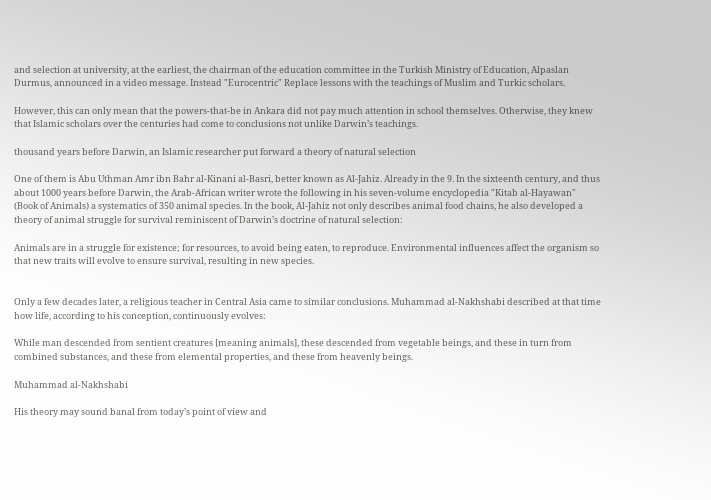and selection at university, at the earliest, the chairman of the education committee in the Turkish Ministry of Education, Alpaslan Durmus, announced in a video message. Instead "Eurocentric" Replace lessons with the teachings of Muslim and Turkic scholars.

However, this can only mean that the powers-that-be in Ankara did not pay much attention in school themselves. Otherwise, they knew that Islamic scholars over the centuries had come to conclusions not unlike Darwin’s teachings.

thousand years before Darwin, an Islamic researcher put forward a theory of natural selection

One of them is Abu Uthman Amr ibn Bahr al-Kinani al-Basri, better known as Al-Jahiz. Already in the 9. In the sixteenth century, and thus about 1000 years before Darwin, the Arab-African writer wrote the following in his seven-volume encyclopedia "Kitab al-Hayawan" (Book of Animals) a systematics of 350 animal species. In the book, Al-Jahiz not only describes animal food chains, he also developed a theory of animal struggle for survival reminiscent of Darwin’s doctrine of natural selection:

Animals are in a struggle for existence; for resources, to avoid being eaten, to reproduce. Environmental influences affect the organism so that new traits will evolve to ensure survival, resulting in new species.


Only a few decades later, a religious teacher in Central Asia came to similar conclusions. Muhammad al-Nakhshabi described at that time how life, according to his conception, continuously evolves:

While man descended from sentient creatures [meaning animals], these descended from vegetable beings, and these in turn from combined substances, and these from elemental properties, and these from heavenly beings.

Muhammad al-Nakhshabi

His theory may sound banal from today’s point of view and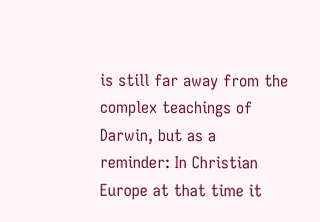is still far away from the complex teachings of Darwin, but as a reminder: In Christian Europe at that time it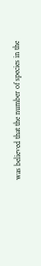was believed that the number of species in the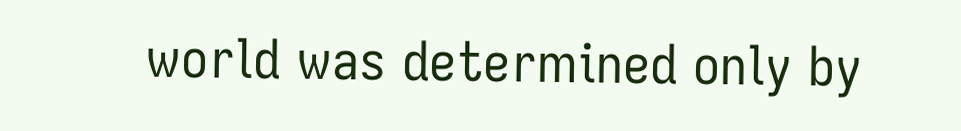world was determined only by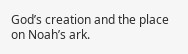God’s creation and the place on Noah’s ark.